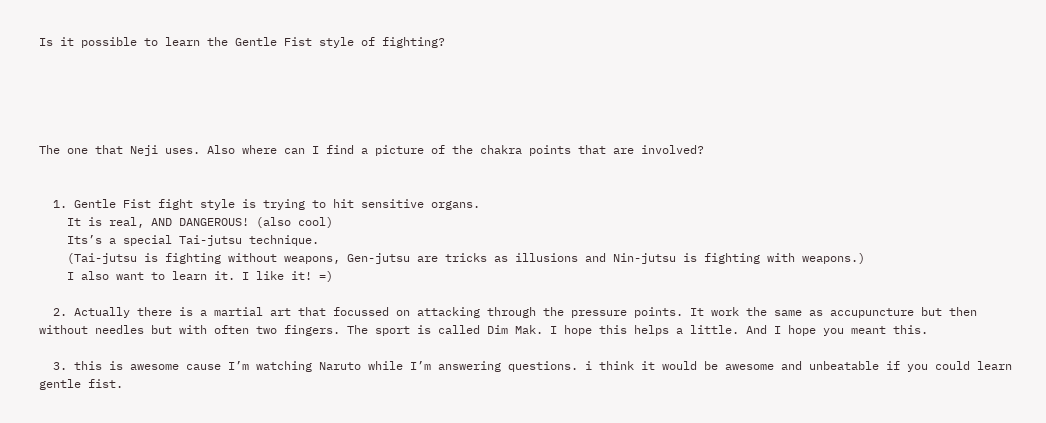Is it possible to learn the Gentle Fist style of fighting?





The one that Neji uses. Also where can I find a picture of the chakra points that are involved?


  1. Gentle Fist fight style is trying to hit sensitive organs.
    It is real, AND DANGEROUS! (also cool)
    Its’s a special Tai-jutsu technique.
    (Tai-jutsu is fighting without weapons, Gen-jutsu are tricks as illusions and Nin-jutsu is fighting with weapons.)
    I also want to learn it. I like it! =)

  2. Actually there is a martial art that focussed on attacking through the pressure points. It work the same as accupuncture but then without needles but with often two fingers. The sport is called Dim Mak. I hope this helps a little. And I hope you meant this.

  3. this is awesome cause I’m watching Naruto while I’m answering questions. i think it would be awesome and unbeatable if you could learn gentle fist.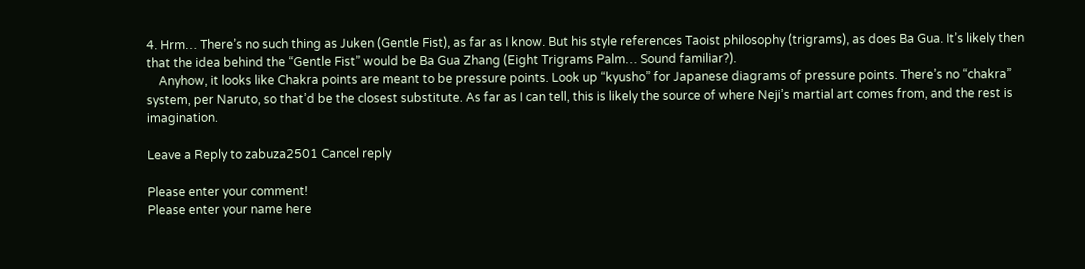4. Hrm… There’s no such thing as Juken (Gentle Fist), as far as I know. But his style references Taoist philosophy (trigrams), as does Ba Gua. It’s likely then that the idea behind the “Gentle Fist” would be Ba Gua Zhang (Eight Trigrams Palm… Sound familiar?).
    Anyhow, it looks like Chakra points are meant to be pressure points. Look up “kyusho” for Japanese diagrams of pressure points. There’s no “chakra” system, per Naruto, so that’d be the closest substitute. As far as I can tell, this is likely the source of where Neji’s martial art comes from, and the rest is imagination.

Leave a Reply to zabuza2501 Cancel reply

Please enter your comment!
Please enter your name here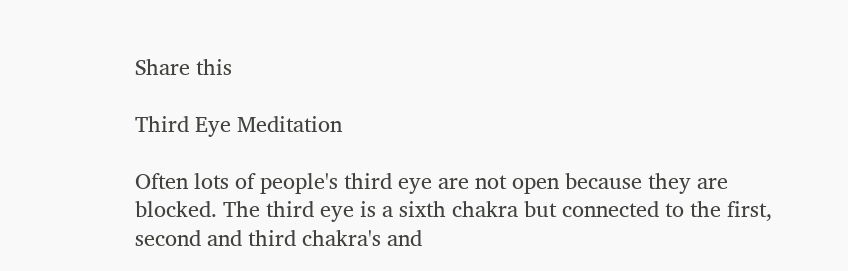Share this

Third Eye Meditation

Often lots of people's third eye are not open because they are blocked. The third eye is a sixth chakra but connected to the first, second and third chakra's and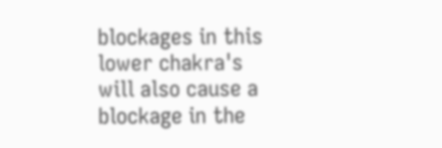blockages in this lower chakra's will also cause a blockage in the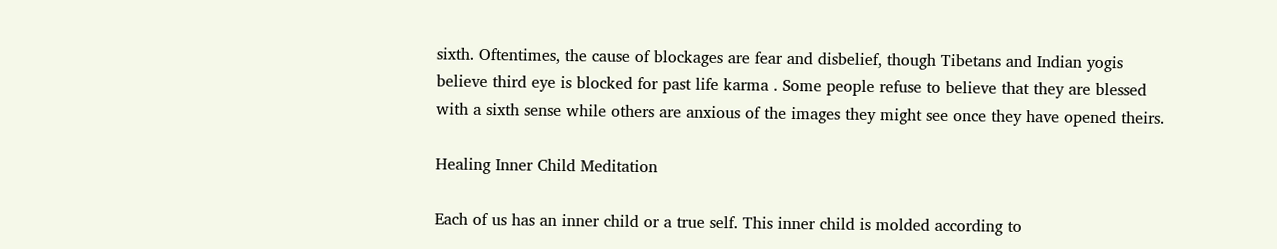sixth. Oftentimes, the cause of blockages are fear and disbelief, though Tibetans and Indian yogis believe third eye is blocked for past life karma . Some people refuse to believe that they are blessed with a sixth sense while others are anxious of the images they might see once they have opened theirs.

Healing Inner Child Meditation

Each of us has an inner child or a true self. This inner child is molded according to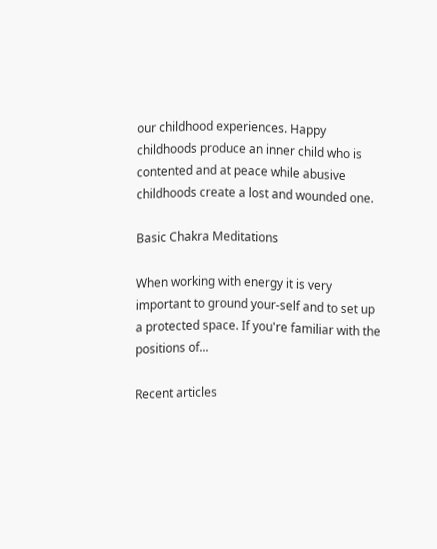our childhood experiences. Happy childhoods produce an inner child who is contented and at peace while abusive childhoods create a lost and wounded one.

Basic Chakra Meditations

When working with energy it is very important to ground your-self and to set up a protected space. If you're familiar with the positions of...

Recent articles